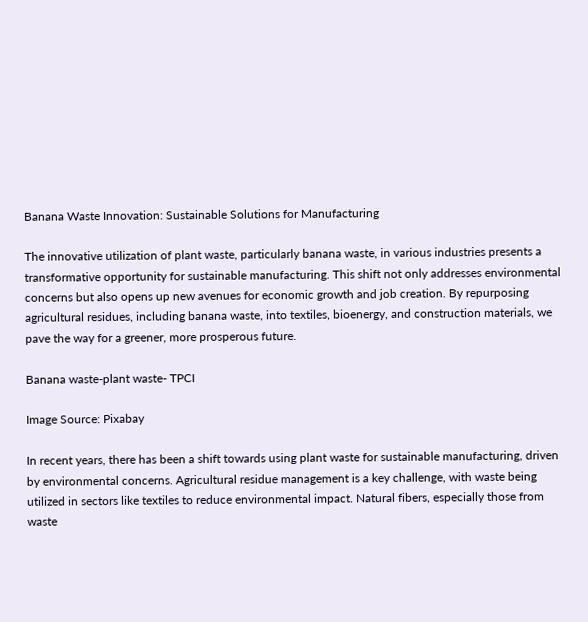Banana Waste Innovation: Sustainable Solutions for Manufacturing

The innovative utilization of plant waste, particularly banana waste, in various industries presents a transformative opportunity for sustainable manufacturing. This shift not only addresses environmental concerns but also opens up new avenues for economic growth and job creation. By repurposing agricultural residues, including banana waste, into textiles, bioenergy, and construction materials, we pave the way for a greener, more prosperous future.

Banana waste-plant waste- TPCI

Image Source: Pixabay

In recent years, there has been a shift towards using plant waste for sustainable manufacturing, driven by environmental concerns. Agricultural residue management is a key challenge, with waste being utilized in sectors like textiles to reduce environmental impact. Natural fibers, especially those from waste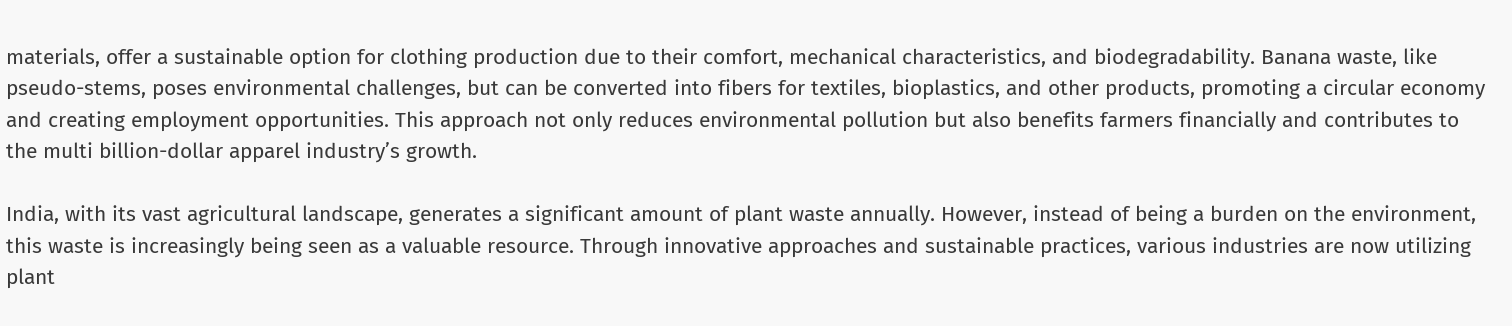materials, offer a sustainable option for clothing production due to their comfort, mechanical characteristics, and biodegradability. Banana waste, like pseudo-stems, poses environmental challenges, but can be converted into fibers for textiles, bioplastics, and other products, promoting a circular economy and creating employment opportunities. This approach not only reduces environmental pollution but also benefits farmers financially and contributes to the multi billion-dollar apparel industry’s growth.

India, with its vast agricultural landscape, generates a significant amount of plant waste annually. However, instead of being a burden on the environment, this waste is increasingly being seen as a valuable resource. Through innovative approaches and sustainable practices, various industries are now utilizing plant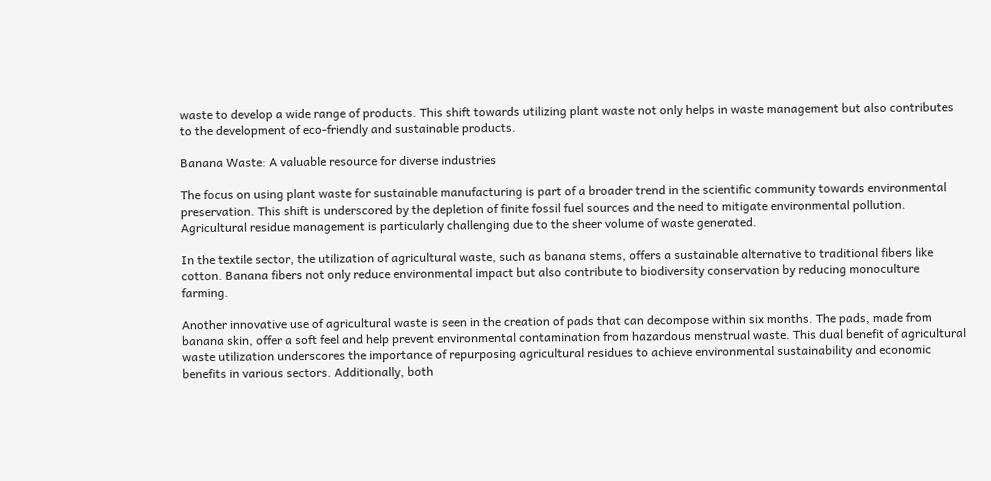waste to develop a wide range of products. This shift towards utilizing plant waste not only helps in waste management but also contributes to the development of eco-friendly and sustainable products.

Banana Waste: A valuable resource for diverse industries

The focus on using plant waste for sustainable manufacturing is part of a broader trend in the scientific community towards environmental preservation. This shift is underscored by the depletion of finite fossil fuel sources and the need to mitigate environmental pollution. Agricultural residue management is particularly challenging due to the sheer volume of waste generated.

In the textile sector, the utilization of agricultural waste, such as banana stems, offers a sustainable alternative to traditional fibers like cotton. Banana fibers not only reduce environmental impact but also contribute to biodiversity conservation by reducing monoculture farming.

Another innovative use of agricultural waste is seen in the creation of pads that can decompose within six months. The pads, made from banana skin, offer a soft feel and help prevent environmental contamination from hazardous menstrual waste. This dual benefit of agricultural waste utilization underscores the importance of repurposing agricultural residues to achieve environmental sustainability and economic benefits in various sectors. Additionally, both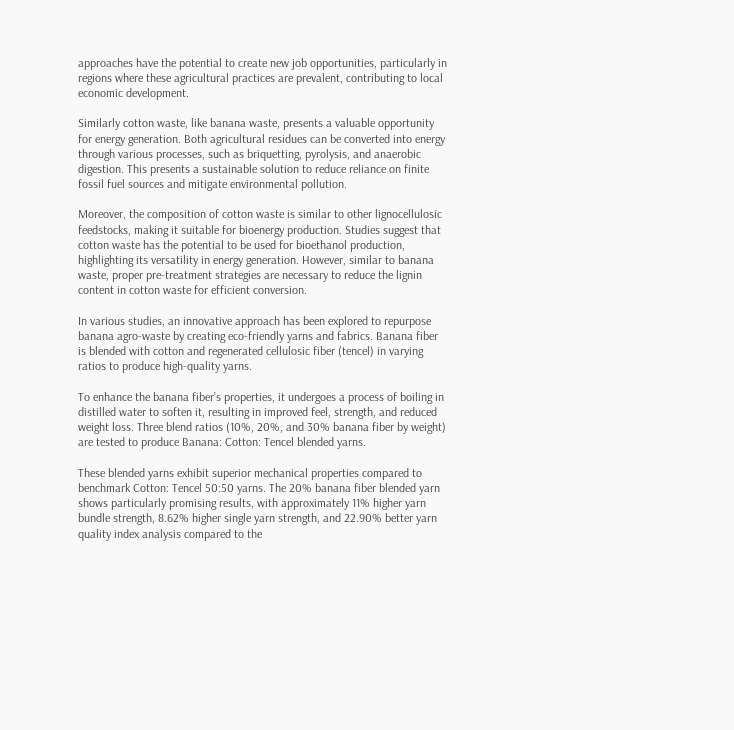approaches have the potential to create new job opportunities, particularly in regions where these agricultural practices are prevalent, contributing to local economic development.

Similarly cotton waste, like banana waste, presents a valuable opportunity for energy generation. Both agricultural residues can be converted into energy through various processes, such as briquetting, pyrolysis, and anaerobic digestion. This presents a sustainable solution to reduce reliance on finite fossil fuel sources and mitigate environmental pollution.

Moreover, the composition of cotton waste is similar to other lignocellulosic feedstocks, making it suitable for bioenergy production. Studies suggest that cotton waste has the potential to be used for bioethanol production, highlighting its versatility in energy generation. However, similar to banana waste, proper pre-treatment strategies are necessary to reduce the lignin content in cotton waste for efficient conversion.

In various studies, an innovative approach has been explored to repurpose banana agro-waste by creating eco-friendly yarns and fabrics. Banana fiber is blended with cotton and regenerated cellulosic fiber (tencel) in varying ratios to produce high-quality yarns.

To enhance the banana fiber’s properties, it undergoes a process of boiling in distilled water to soften it, resulting in improved feel, strength, and reduced weight loss. Three blend ratios (10%, 20%, and 30% banana fiber by weight) are tested to produce Banana: Cotton: Tencel blended yarns.

These blended yarns exhibit superior mechanical properties compared to benchmark Cotton: Tencel 50:50 yarns. The 20% banana fiber blended yarn shows particularly promising results, with approximately 11% higher yarn bundle strength, 8.62% higher single yarn strength, and 22.90% better yarn quality index analysis compared to the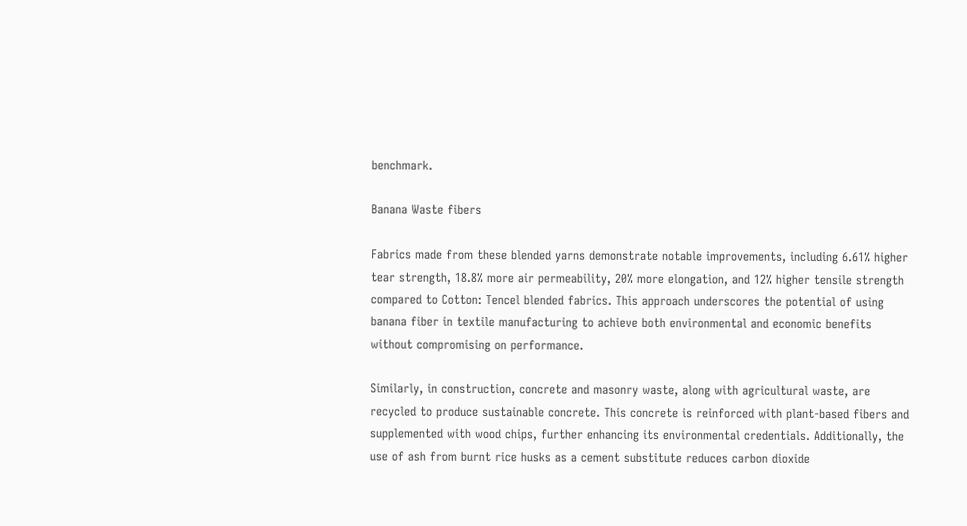benchmark.

Banana Waste fibers

Fabrics made from these blended yarns demonstrate notable improvements, including 6.61% higher tear strength, 18.8% more air permeability, 20% more elongation, and 12% higher tensile strength compared to Cotton: Tencel blended fabrics. This approach underscores the potential of using banana fiber in textile manufacturing to achieve both environmental and economic benefits without compromising on performance.

Similarly, in construction, concrete and masonry waste, along with agricultural waste, are recycled to produce sustainable concrete. This concrete is reinforced with plant-based fibers and supplemented with wood chips, further enhancing its environmental credentials. Additionally, the use of ash from burnt rice husks as a cement substitute reduces carbon dioxide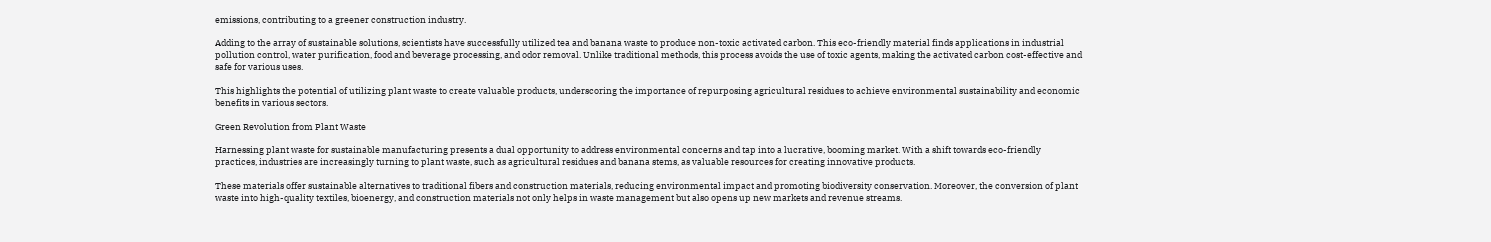emissions, contributing to a greener construction industry.

Adding to the array of sustainable solutions, scientists have successfully utilized tea and banana waste to produce non-toxic activated carbon. This eco-friendly material finds applications in industrial pollution control, water purification, food and beverage processing, and odor removal. Unlike traditional methods, this process avoids the use of toxic agents, making the activated carbon cost-effective and safe for various uses.

This highlights the potential of utilizing plant waste to create valuable products, underscoring the importance of repurposing agricultural residues to achieve environmental sustainability and economic benefits in various sectors.

Green Revolution from Plant Waste

Harnessing plant waste for sustainable manufacturing presents a dual opportunity to address environmental concerns and tap into a lucrative, booming market. With a shift towards eco-friendly practices, industries are increasingly turning to plant waste, such as agricultural residues and banana stems, as valuable resources for creating innovative products.

These materials offer sustainable alternatives to traditional fibers and construction materials, reducing environmental impact and promoting biodiversity conservation. Moreover, the conversion of plant waste into high-quality textiles, bioenergy, and construction materials not only helps in waste management but also opens up new markets and revenue streams.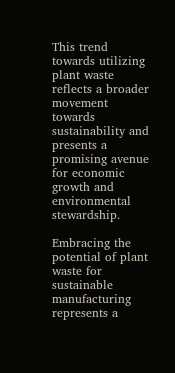This trend towards utilizing plant waste reflects a broader movement towards sustainability and presents a promising avenue for economic growth and environmental stewardship.

Embracing the potential of plant waste for sustainable manufacturing represents a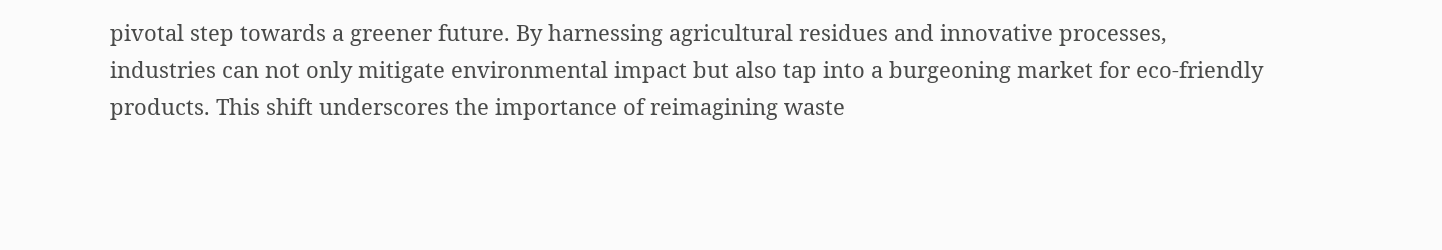pivotal step towards a greener future. By harnessing agricultural residues and innovative processes, industries can not only mitigate environmental impact but also tap into a burgeoning market for eco-friendly products. This shift underscores the importance of reimagining waste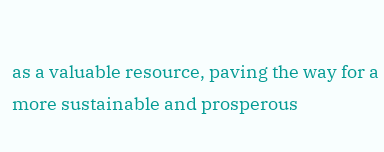as a valuable resource, paving the way for a more sustainable and prosperous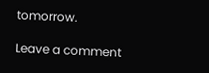tomorrow.

Leave a comment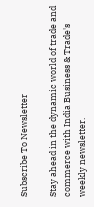Subscribe To Newsletter

Stay ahead in the dynamic world of trade and commerce with India Business & Trade's weekly newsletter.